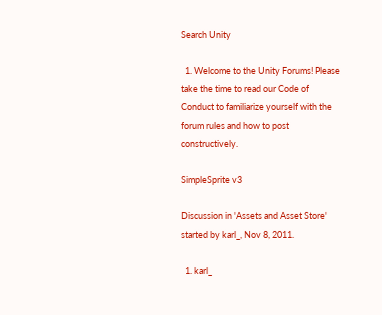Search Unity

  1. Welcome to the Unity Forums! Please take the time to read our Code of Conduct to familiarize yourself with the forum rules and how to post constructively.

SimpleSprite v3

Discussion in 'Assets and Asset Store' started by karl_, Nov 8, 2011.

  1. karl_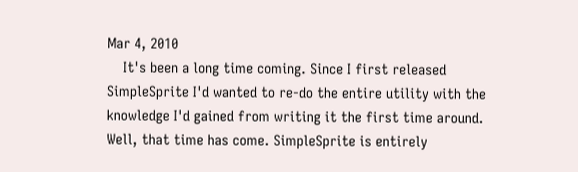Mar 4, 2010
    It's been a long time coming. Since I first released SimpleSprite I'd wanted to re-do the entire utility with the knowledge I'd gained from writing it the first time around. Well, that time has come. SimpleSprite is entirely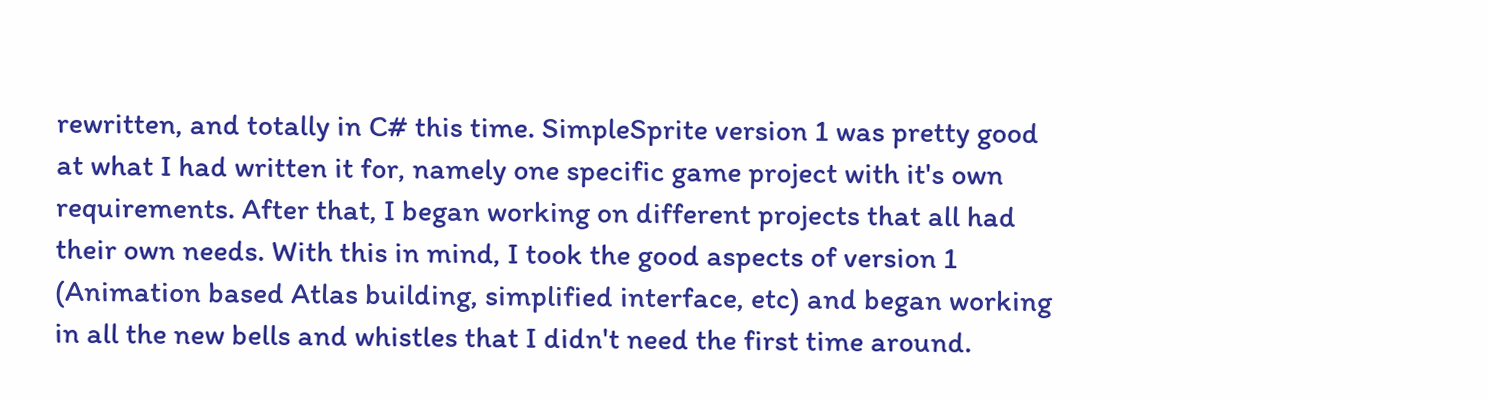rewritten, and totally in C# this time. SimpleSprite version 1 was pretty good at what I had written it for, namely one specific game project with it's own requirements. After that, I began working on different projects that all had their own needs. With this in mind, I took the good aspects of version 1 (Animation based Atlas building, simplified interface, etc) and began working in all the new bells and whistles that I didn't need the first time around.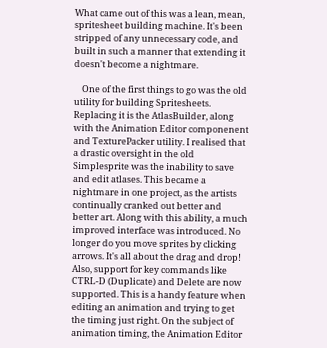What came out of this was a lean, mean, spritesheet building machine. It's been stripped of any unnecessary code, and built in such a manner that extending it doesn't become a nightmare.

    One of the first things to go was the old utility for building Spritesheets. Replacing it is the AtlasBuilder, along with the Animation Editor componenent and TexturePacker utility. I realised that a drastic oversight in the old Simplesprite was the inability to save and edit atlases. This became a nightmare in one project, as the artists continually cranked out better and better art. Along with this ability, a much improved interface was introduced. No longer do you move sprites by clicking arrows. It's all about the drag and drop! Also, support for key commands like CTRL-D (Duplicate) and Delete are now supported. This is a handy feature when editing an animation and trying to get the timing just right. On the subject of animation timing, the Animation Editor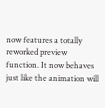now features a totally reworked preview function. It now behaves just like the animation will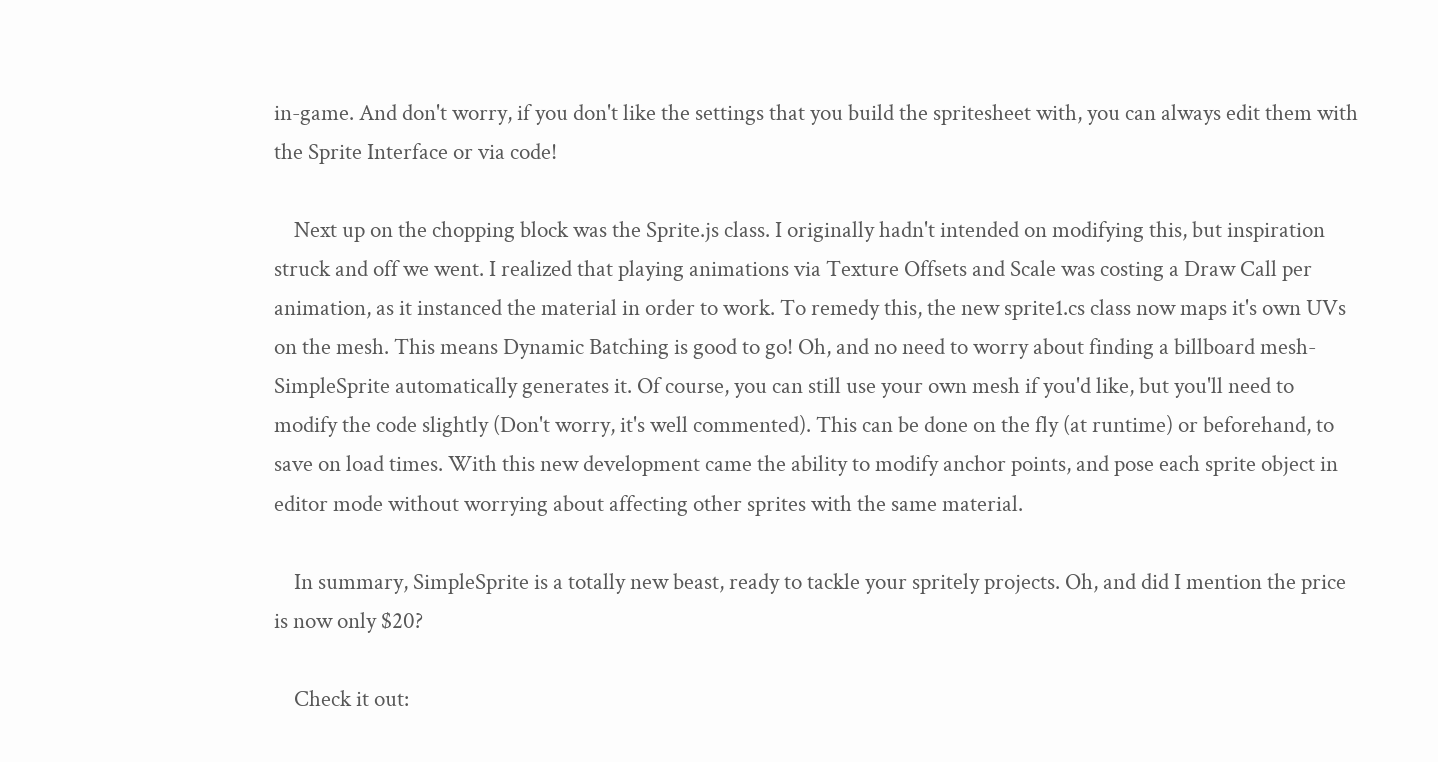in-game. And don't worry, if you don't like the settings that you build the spritesheet with, you can always edit them with the Sprite Interface or via code!

    Next up on the chopping block was the Sprite.js class. I originally hadn't intended on modifying this, but inspiration struck and off we went. I realized that playing animations via Texture Offsets and Scale was costing a Draw Call per animation, as it instanced the material in order to work. To remedy this, the new sprite1.cs class now maps it's own UVs on the mesh. This means Dynamic Batching is good to go! Oh, and no need to worry about finding a billboard mesh- SimpleSprite automatically generates it. Of course, you can still use your own mesh if you'd like, but you'll need to modify the code slightly (Don't worry, it's well commented). This can be done on the fly (at runtime) or beforehand, to save on load times. With this new development came the ability to modify anchor points, and pose each sprite object in editor mode without worrying about affecting other sprites with the same material.

    In summary, SimpleSprite is a totally new beast, ready to tackle your spritely projects. Oh, and did I mention the price is now only $20?

    Check it out: